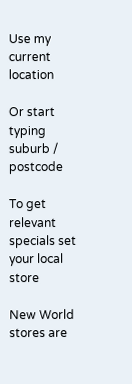Use my current location

Or start typing suburb / postcode

To get relevant specials set your local store

New World stores are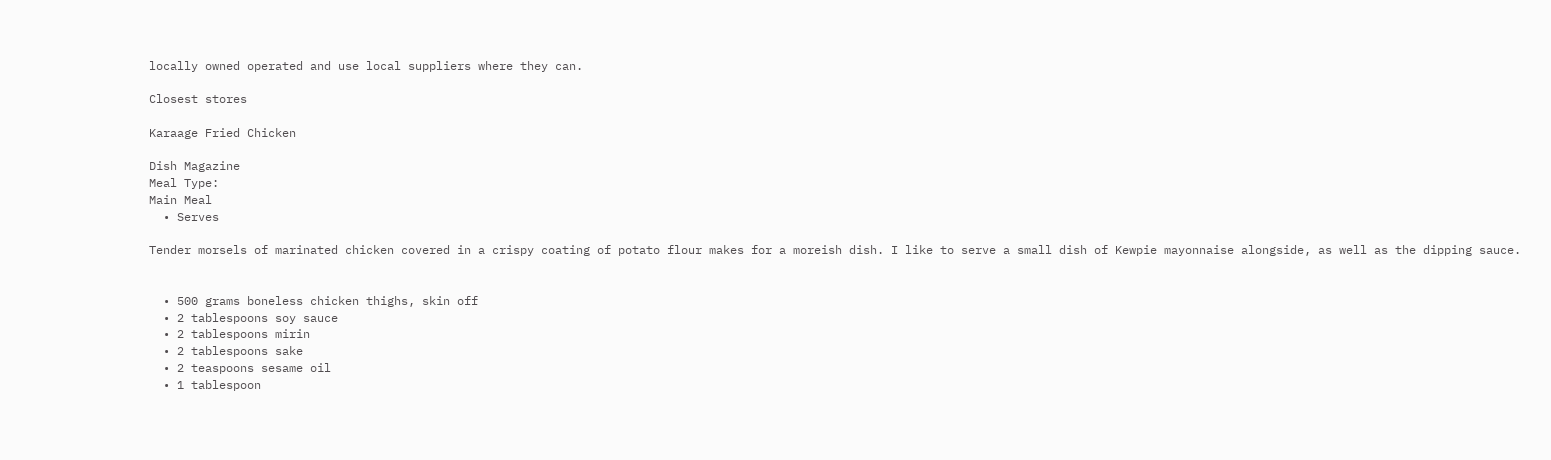locally owned operated and use local suppliers where they can.

Closest stores

Karaage Fried Chicken

Dish Magazine
Meal Type:
Main Meal
  • Serves

Tender morsels of marinated chicken covered in a crispy coating of potato flour makes for a moreish dish. I like to serve a small dish of Kewpie mayonnaise alongside, as well as the dipping sauce.


  • 500 grams boneless chicken thighs, skin off
  • 2 tablespoons soy sauce
  • 2 tablespoons mirin
  • 2 tablespoons sake
  • 2 teaspoons sesame oil
  • 1 tablespoon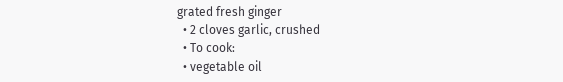grated fresh ginger
  • 2 cloves garlic, crushed
  • To cook:
  • vegetable oil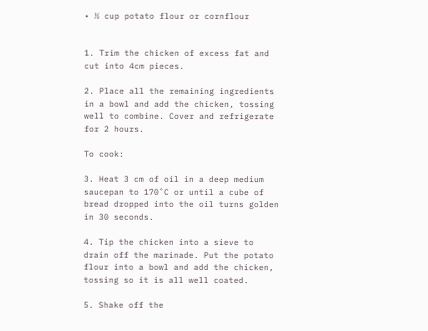• ½ cup potato flour or cornflour


1. Trim the chicken of excess fat and cut into 4cm pieces.

2. Place all the remaining ingredients in a bowl and add the chicken, tossing well to combine. Cover and refrigerate for 2 hours.

To cook:

3. Heat 3 cm of oil in a deep medium saucepan to 170˚C or until a cube of bread dropped into the oil turns golden in 30 seconds.

4. Tip the chicken into a sieve to drain off the marinade. Put the potato flour into a bowl and add the chicken, tossing so it is all well coated.

5. Shake off the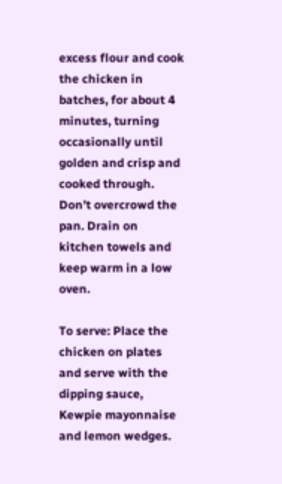excess flour and cook the chicken in batches, for about 4 minutes, turning occasionally until golden and crisp and cooked through. Don’t overcrowd the pan. Drain on kitchen towels and keep warm in a low oven.

To serve: Place the chicken on plates and serve with the dipping sauce, Kewpie mayonnaise and lemon wedges.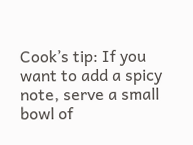Cook’s tip: If you want to add a spicy note, serve a small bowl of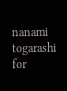nanami togarashi for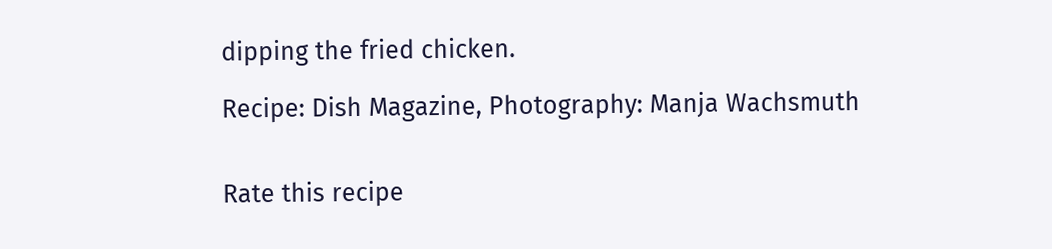dipping the fried chicken.

Recipe: Dish Magazine, Photography: Manja Wachsmuth


Rate this recipe